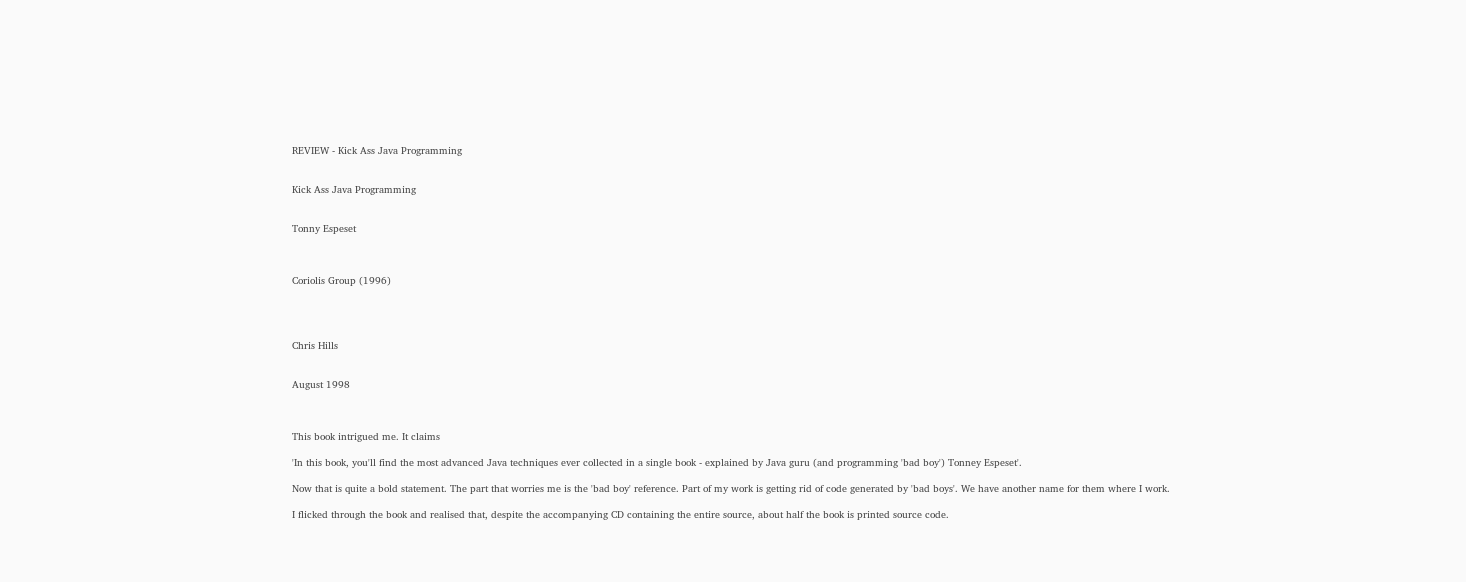REVIEW - Kick Ass Java Programming


Kick Ass Java Programming


Tonny Espeset



Coriolis Group (1996)




Chris Hills


August 1998



This book intrigued me. It claims

'In this book, you'll find the most advanced Java techniques ever collected in a single book - explained by Java guru (and programming 'bad boy') Tonney Espeset'.

Now that is quite a bold statement. The part that worries me is the 'bad boy' reference. Part of my work is getting rid of code generated by 'bad boys'. We have another name for them where I work.

I flicked through the book and realised that, despite the accompanying CD containing the entire source, about half the book is printed source code.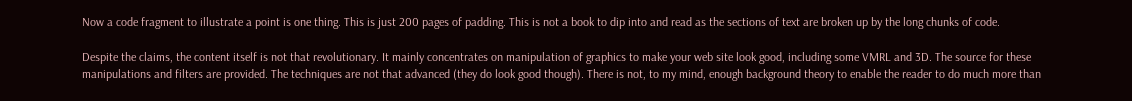Now a code fragment to illustrate a point is one thing. This is just 200 pages of padding. This is not a book to dip into and read as the sections of text are broken up by the long chunks of code.

Despite the claims, the content itself is not that revolutionary. It mainly concentrates on manipulation of graphics to make your web site look good, including some VMRL and 3D. The source for these manipulations and filters are provided. The techniques are not that advanced (they do look good though). There is not, to my mind, enough background theory to enable the reader to do much more than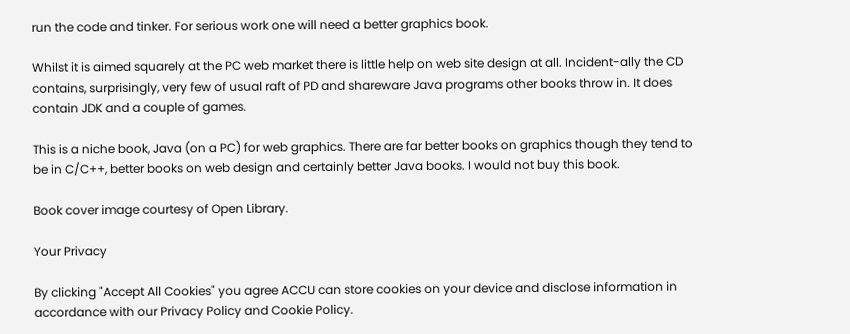run the code and tinker. For serious work one will need a better graphics book.

Whilst it is aimed squarely at the PC web market there is little help on web site design at all. Incident-ally the CD contains, surprisingly, very few of usual raft of PD and shareware Java programs other books throw in. It does contain JDK and a couple of games.

This is a niche book, Java (on a PC) for web graphics. There are far better books on graphics though they tend to be in C/C++, better books on web design and certainly better Java books. I would not buy this book.

Book cover image courtesy of Open Library.

Your Privacy

By clicking "Accept All Cookies" you agree ACCU can store cookies on your device and disclose information in accordance with our Privacy Policy and Cookie Policy.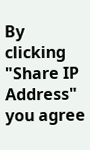By clicking "Share IP Address" you agree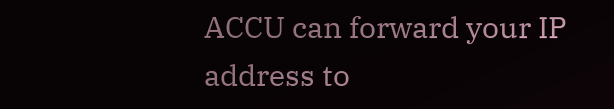ACCU can forward your IP address to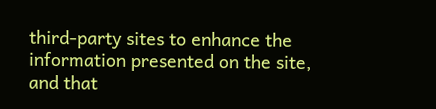third-party sites to enhance the information presented on the site, and that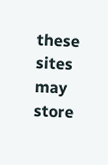these sites may store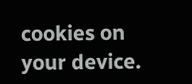cookies on your device.